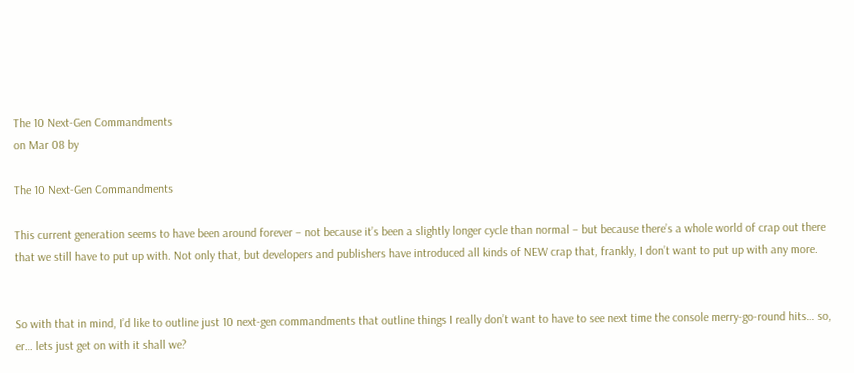The 10 Next-Gen Commandments
on Mar 08 by

The 10 Next-Gen Commandments

This current generation seems to have been around forever – not because it’s been a slightly longer cycle than normal – but because there’s a whole world of crap out there that we still have to put up with. Not only that, but developers and publishers have introduced all kinds of NEW crap that, frankly, I don’t want to put up with any more.


So with that in mind, I’d like to outline just 10 next-gen commandments that outline things I really don’t want to have to see next time the console merry-go-round hits… so, er… lets just get on with it shall we?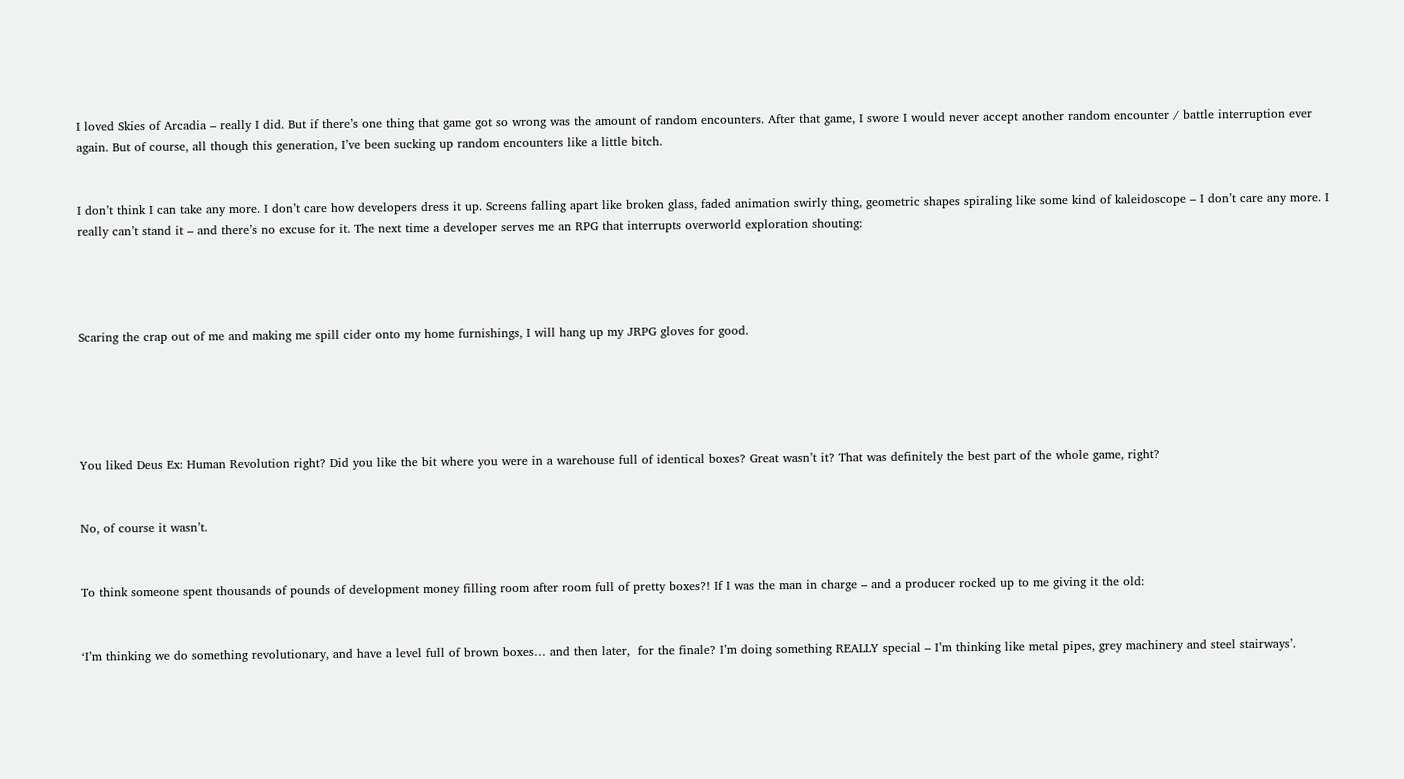I loved Skies of Arcadia – really I did. But if there’s one thing that game got so wrong was the amount of random encounters. After that game, I swore I would never accept another random encounter / battle interruption ever again. But of course, all though this generation, I’ve been sucking up random encounters like a little bitch.


I don’t think I can take any more. I don’t care how developers dress it up. Screens falling apart like broken glass, faded animation swirly thing, geometric shapes spiraling like some kind of kaleidoscope – I don’t care any more. I really can’t stand it – and there’s no excuse for it. The next time a developer serves me an RPG that interrupts overworld exploration shouting:




Scaring the crap out of me and making me spill cider onto my home furnishings, I will hang up my JRPG gloves for good.





You liked Deus Ex: Human Revolution right? Did you like the bit where you were in a warehouse full of identical boxes? Great wasn’t it? That was definitely the best part of the whole game, right?


No, of course it wasn’t.


To think someone spent thousands of pounds of development money filling room after room full of pretty boxes?! If I was the man in charge – and a producer rocked up to me giving it the old:


‘I’m thinking we do something revolutionary, and have a level full of brown boxes… and then later,  for the finale? I’m doing something REALLY special – I’m thinking like metal pipes, grey machinery and steel stairways’.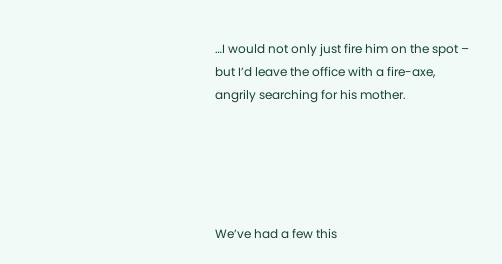…I would not only just fire him on the spot – but I’d leave the office with a fire-axe, angrily searching for his mother.





We’ve had a few this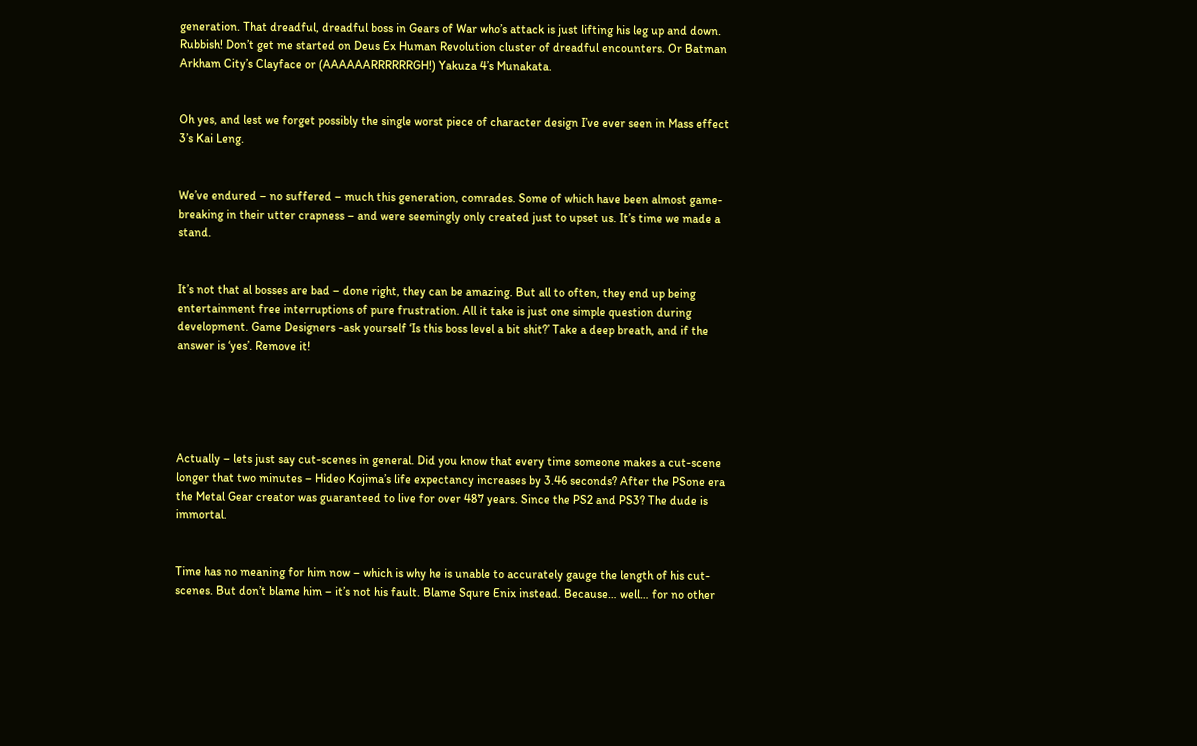generation. That dreadful, dreadful boss in Gears of War who’s attack is just lifting his leg up and down. Rubbish! Don’t get me started on Deus Ex Human Revolution cluster of dreadful encounters. Or Batman Arkham City’s Clayface or (AAAAAARRRRRRGH!) Yakuza 4’s Munakata.


Oh yes, and lest we forget possibly the single worst piece of character design I’ve ever seen in Mass effect 3’s Kai Leng.


We’ve endured – no suffered – much this generation, comrades. Some of which have been almost game-breaking in their utter crapness – and were seemingly only created just to upset us. It’s time we made a stand.


It’s not that al bosses are bad – done right, they can be amazing. But all to often, they end up being entertainment free interruptions of pure frustration. All it take is just one simple question during development. Game Designers -ask yourself ‘Is this boss level a bit shit?’ Take a deep breath, and if the answer is ‘yes’. Remove it!





Actually – lets just say cut-scenes in general. Did you know that every time someone makes a cut-scene longer that two minutes – Hideo Kojima’s life expectancy increases by 3.46 seconds? After the PSone era the Metal Gear creator was guaranteed to live for over 487 years. Since the PS2 and PS3? The dude is immortal.


Time has no meaning for him now – which is why he is unable to accurately gauge the length of his cut-scenes. But don’t blame him – it’s not his fault. Blame Squre Enix instead. Because… well… for no other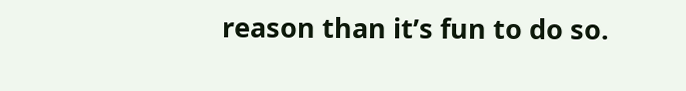reason than it’s fun to do so.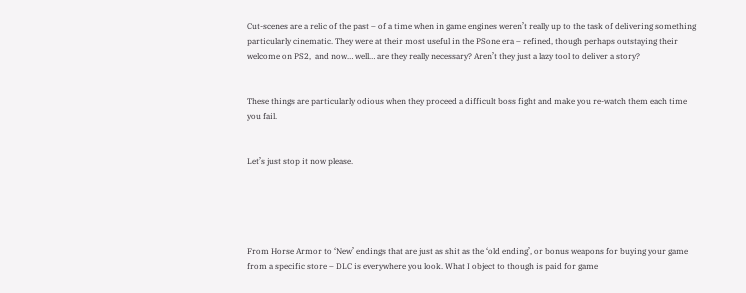Cut-scenes are a relic of the past – of a time when in game engines weren’t really up to the task of delivering something particularly cinematic. They were at their most useful in the PSone era – refined, though perhaps outstaying their welcome on PS2,  and now… well… are they really necessary? Aren’t they just a lazy tool to deliver a story?


These things are particularly odious when they proceed a difficult boss fight and make you re-watch them each time you fail.


Let’s just stop it now please.





From Horse Armor to ‘New’ endings that are just as shit as the ‘old ending’, or bonus weapons for buying your game from a specific store – DLC is everywhere you look. What I object to though is paid for game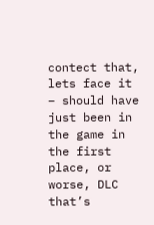contect that, lets face it – should have just been in the game in the first place, or worse, DLC that’s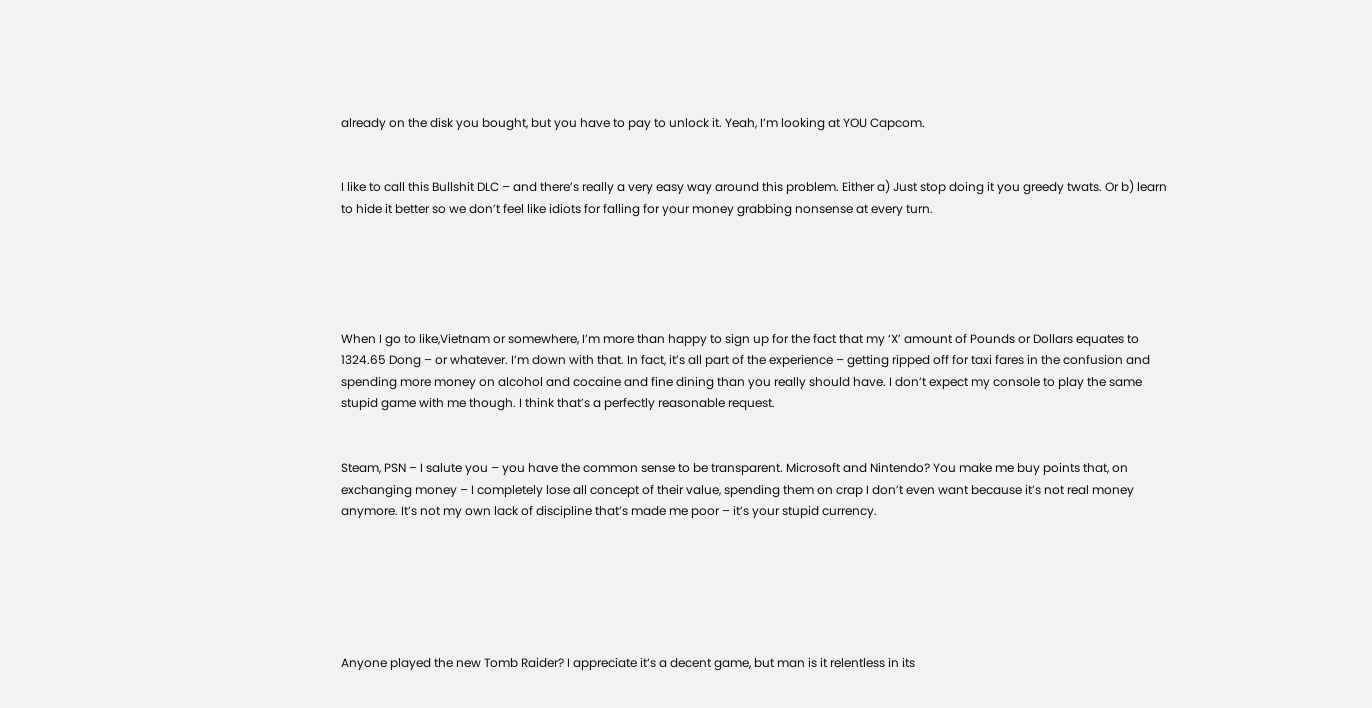already on the disk you bought, but you have to pay to unlock it. Yeah, I’m looking at YOU Capcom.


I like to call this Bullshit DLC – and there’s really a very easy way around this problem. Either a) Just stop doing it you greedy twats. Or b) learn to hide it better so we don’t feel like idiots for falling for your money grabbing nonsense at every turn.





When I go to like,Vietnam or somewhere, I’m more than happy to sign up for the fact that my ‘X’ amount of Pounds or Dollars equates to 1324.65 Dong – or whatever. I’m down with that. In fact, it’s all part of the experience – getting ripped off for taxi fares in the confusion and spending more money on alcohol and cocaine and fine dining than you really should have. I don’t expect my console to play the same stupid game with me though. I think that’s a perfectly reasonable request.


Steam, PSN – I salute you – you have the common sense to be transparent. Microsoft and Nintendo? You make me buy points that, on exchanging money – I completely lose all concept of their value, spending them on crap I don’t even want because it’s not real money anymore. It’s not my own lack of discipline that’s made me poor – it’s your stupid currency.






Anyone played the new Tomb Raider? I appreciate it’s a decent game, but man is it relentless in its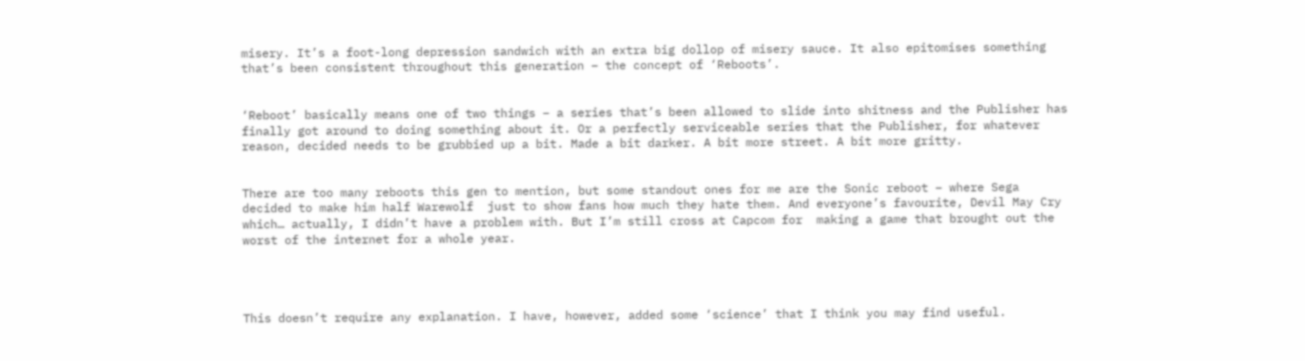misery. It’s a foot-long depression sandwich with an extra big dollop of misery sauce. It also epitomises something that’s been consistent throughout this generation – the concept of ‘Reboots’.


‘Reboot’ basically means one of two things – a series that’s been allowed to slide into shitness and the Publisher has finally got around to doing something about it. Or a perfectly serviceable series that the Publisher, for whatever reason, decided needs to be grubbied up a bit. Made a bit darker. A bit more street. A bit more gritty.


There are too many reboots this gen to mention, but some standout ones for me are the Sonic reboot – where Sega decided to make him half Warewolf  just to show fans how much they hate them. And everyone’s favourite, Devil May Cry which… actually, I didn’t have a problem with. But I’m still cross at Capcom for  making a game that brought out the worst of the internet for a whole year.




This doesn’t require any explanation. I have, however, added some ‘science’ that I think you may find useful.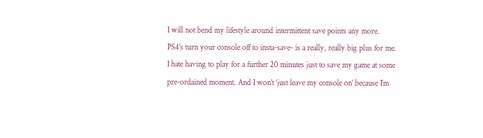I will not bend my lifestyle around intermittent save points any more. PS4’s turn your console off to insta-save- is a really, really big plus for me. I hate having to play for a further 20 minutes just to save my game at some pre-ordained moment. And I won’t ‘just leave my console on’ because I’m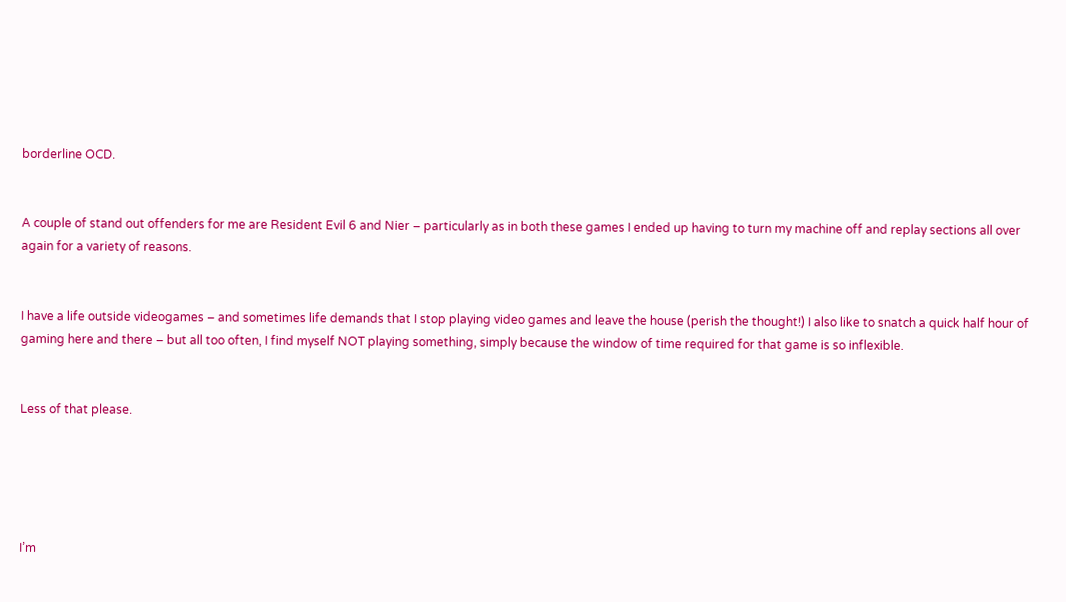borderline OCD.


A couple of stand out offenders for me are Resident Evil 6 and Nier – particularly as in both these games I ended up having to turn my machine off and replay sections all over again for a variety of reasons.


I have a life outside videogames – and sometimes life demands that I stop playing video games and leave the house (perish the thought!) I also like to snatch a quick half hour of gaming here and there – but all too often, I find myself NOT playing something, simply because the window of time required for that game is so inflexible.


Less of that please.





I’m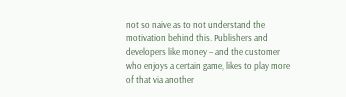not so naive as to not understand the motivation behind this. Publishers and developers like money – and the customer who enjoys a certain game, likes to play more of that via another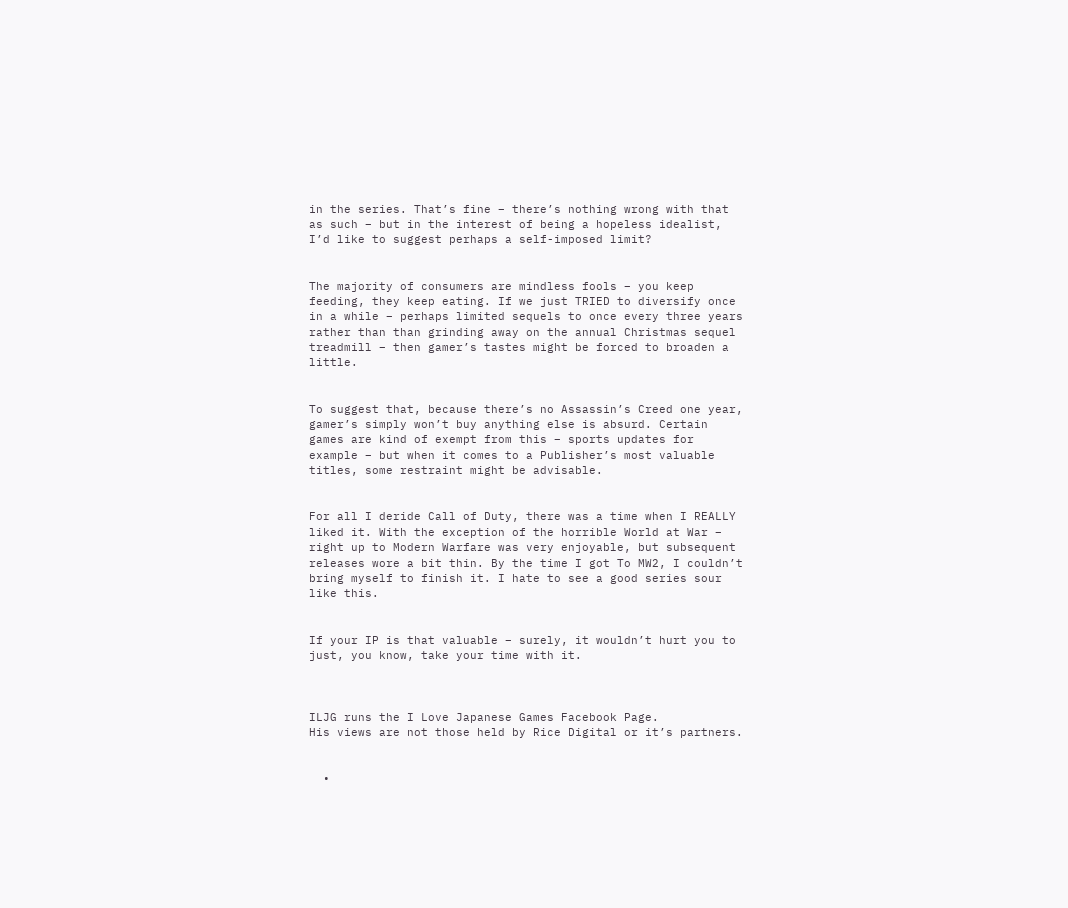in the series. That’s fine – there’s nothing wrong with that as such – but in the interest of being a hopeless idealist, I’d like to suggest perhaps a self-imposed limit?


The majority of consumers are mindless fools – you keep feeding, they keep eating. If we just TRIED to diversify once in a while – perhaps limited sequels to once every three years rather than than grinding away on the annual Christmas sequel treadmill – then gamer’s tastes might be forced to broaden a little.


To suggest that, because there’s no Assassin’s Creed one year, gamer’s simply won’t buy anything else is absurd. Certain games are kind of exempt from this – sports updates for example – but when it comes to a Publisher’s most valuable titles, some restraint might be advisable.


For all I deride Call of Duty, there was a time when I REALLY liked it. With the exception of the horrible World at War – right up to Modern Warfare was very enjoyable, but subsequent releases wore a bit thin. By the time I got To MW2, I couldn’t bring myself to finish it. I hate to see a good series sour like this.


If your IP is that valuable – surely, it wouldn’t hurt you to just, you know, take your time with it.



ILJG runs the I Love Japanese Games Facebook Page.
His views are not those held by Rice Digital or it’s partners.


  •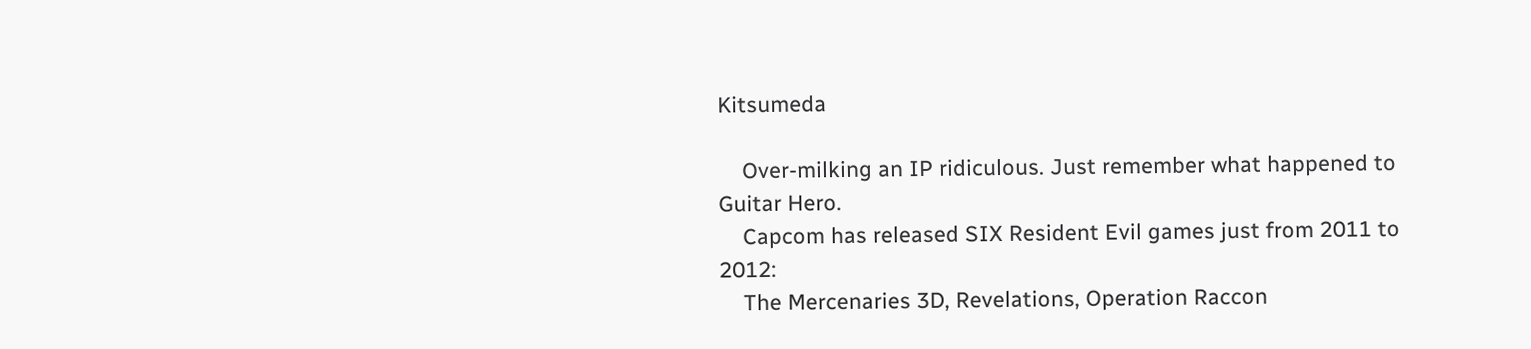Kitsumeda

    Over-milking an IP ridiculous. Just remember what happened to Guitar Hero.
    Capcom has released SIX Resident Evil games just from 2011 to 2012:
    The Mercenaries 3D, Revelations, Operation Raccon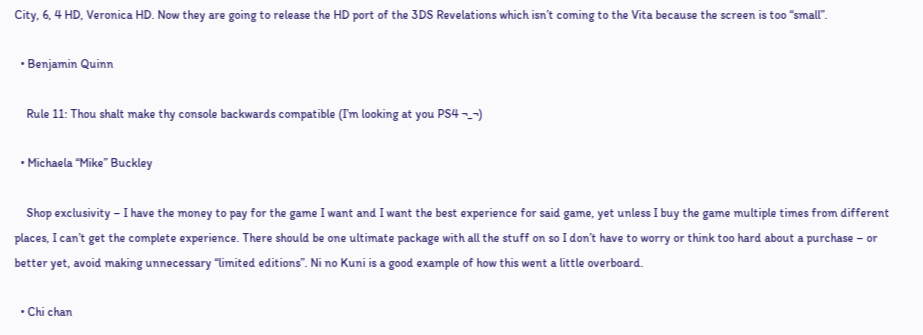City, 6, 4 HD, Veronica HD. Now they are going to release the HD port of the 3DS Revelations which isn’t coming to the Vita because the screen is too “small”.

  • Benjamin Quinn

    Rule 11: Thou shalt make thy console backwards compatible (I’m looking at you PS4 ¬_¬)

  • Michaela “Mike” Buckley

    Shop exclusivity – I have the money to pay for the game I want and I want the best experience for said game, yet unless I buy the game multiple times from different places, I can’t get the complete experience. There should be one ultimate package with all the stuff on so I don’t have to worry or think too hard about a purchase – or better yet, avoid making unnecessary “limited editions”. Ni no Kuni is a good example of how this went a little overboard.

  • Chi chan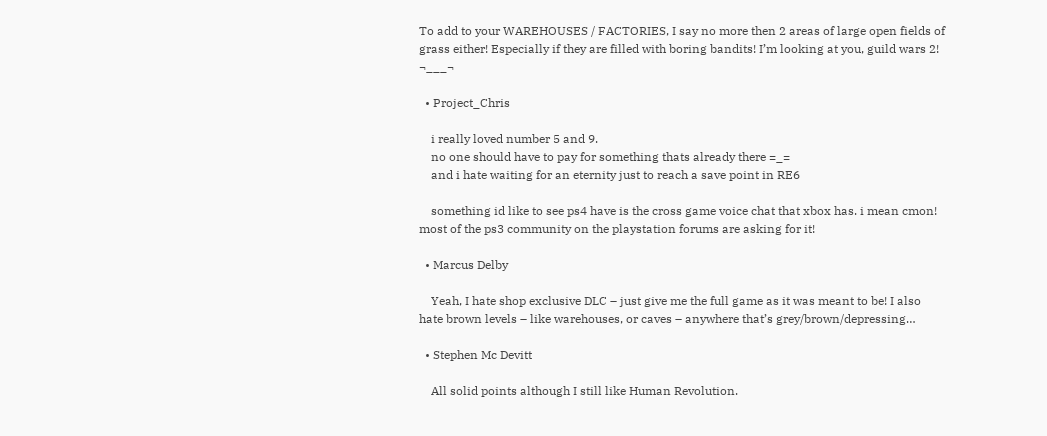To add to your WAREHOUSES / FACTORIES, I say no more then 2 areas of large open fields of grass either! Especially if they are filled with boring bandits! I’m looking at you, guild wars 2! ¬___¬

  • Project_Chris

    i really loved number 5 and 9.
    no one should have to pay for something thats already there =_=
    and i hate waiting for an eternity just to reach a save point in RE6

    something id like to see ps4 have is the cross game voice chat that xbox has. i mean cmon! most of the ps3 community on the playstation forums are asking for it!

  • Marcus Delby

    Yeah, I hate shop exclusive DLC – just give me the full game as it was meant to be! I also hate brown levels – like warehouses, or caves – anywhere that’s grey/brown/depressing…

  • Stephen Mc Devitt

    All solid points although I still like Human Revolution.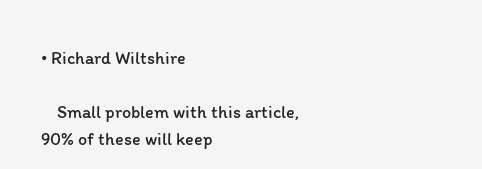• Richard Wiltshire

    Small problem with this article, 90% of these will keep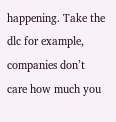happening. Take the dlc for example, companies don’t care how much you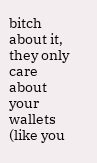bitch about it, they only care about your wallets (like you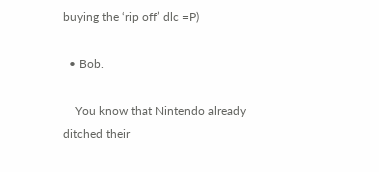buying the ‘rip off’ dlc =P)

  • Bob.

    You know that Nintendo already ditched their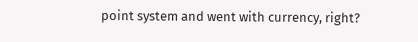point system and went with currency, right?